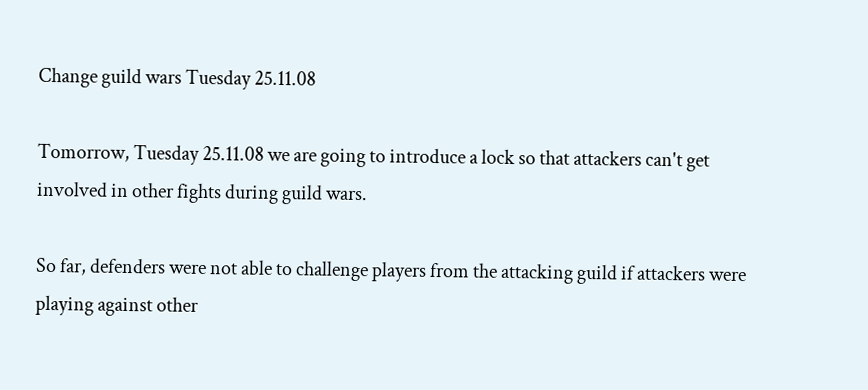Change guild wars Tuesday 25.11.08

Tomorrow, Tuesday 25.11.08 we are going to introduce a lock so that attackers can't get involved in other fights during guild wars.

So far, defenders were not able to challenge players from the attacking guild if attackers were playing against other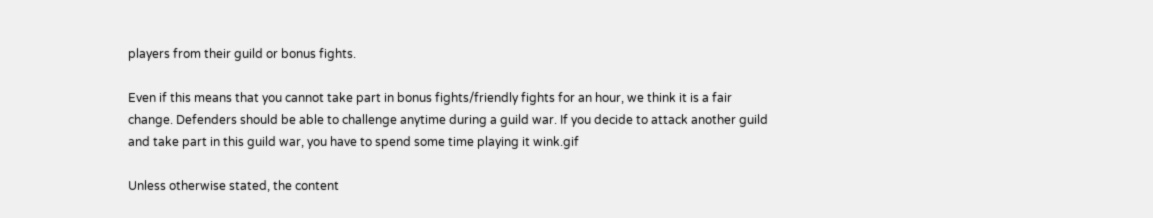players from their guild or bonus fights.

Even if this means that you cannot take part in bonus fights/friendly fights for an hour, we think it is a fair change. Defenders should be able to challenge anytime during a guild war. If you decide to attack another guild and take part in this guild war, you have to spend some time playing it wink.gif

Unless otherwise stated, the content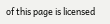of this page is licensed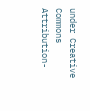under Creative Commons Attribution-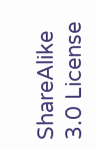ShareAlike 3.0 License